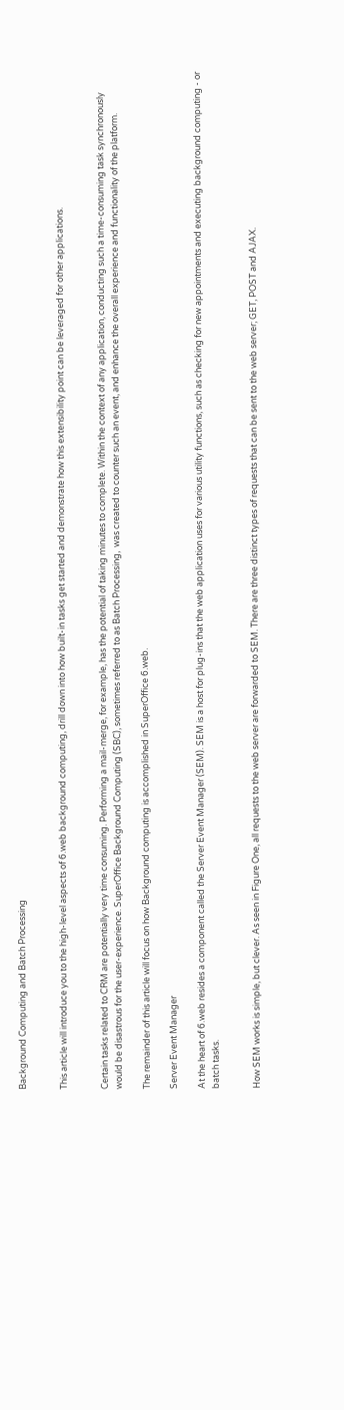Background Computing and Batch Processing


This article will introduce you to the high-level aspects of 6.web background computing, drill down into how built-in tasks get started and demonstrate how this extensibility point can be leveraged for other applications.


Certain tasks related to CRM are potentially very time consuming. Performing a mail-merge, for example, has the potential of taking minutes to complete. Within the context of any application, conducting such a time-consuming task synchronously would be disastrous for the user-experience. SuperOffice Background Computing (SBC), sometimes referred to as Batch Processing,  was created to counter such an event, and enhance the overall experience and functionality of the platform.

The remainder of this article will focus on how Background computing is accomplished in SuperOffice 6.web.

Server Event Manager

At the heart of 6.web resides a component called the Server Event Manager (SEM). SEM is a host for plug-ins that the web application uses for various utility functions, such as checking for new appointments and executing background computing - or batch tasks.


How SEM works is simple, but clever. As seen in Figure One, all requests to the web server are forwarded to SEM. There are three distinct types of requests that can be sent to the web server; GET, POST and AJAX.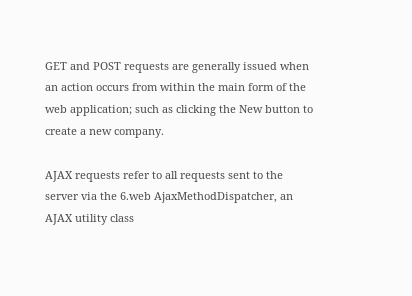GET and POST requests are generally issued when an action occurs from within the main form of the web application; such as clicking the New button to create a new company.

AJAX requests refer to all requests sent to the server via the 6.web AjaxMethodDispatcher, an AJAX utility class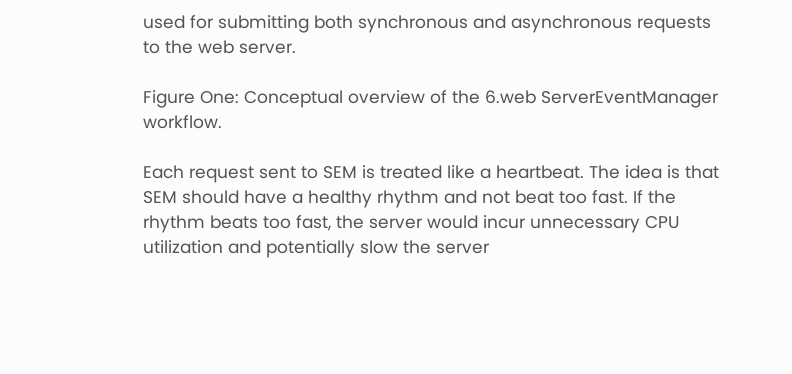used for submitting both synchronous and asynchronous requests to the web server.

Figure One: Conceptual overview of the 6.web ServerEventManager workflow.

Each request sent to SEM is treated like a heartbeat. The idea is that SEM should have a healthy rhythm and not beat too fast. If the rhythm beats too fast, the server would incur unnecessary CPU utilization and potentially slow the server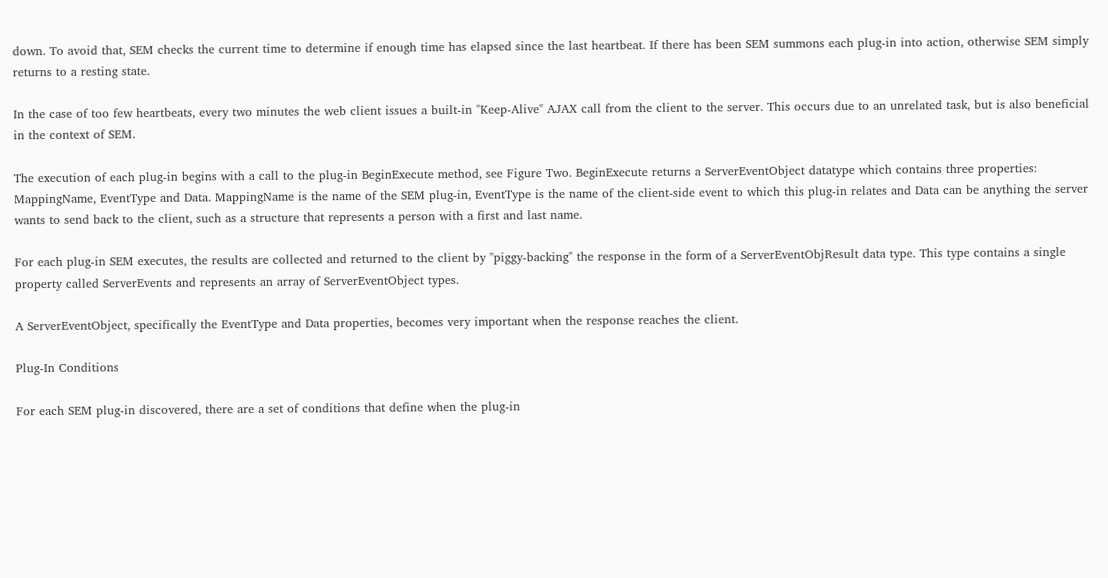down. To avoid that, SEM checks the current time to determine if enough time has elapsed since the last heartbeat. If there has been SEM summons each plug-in into action, otherwise SEM simply returns to a resting state.

In the case of too few heartbeats, every two minutes the web client issues a built-in "Keep-Alive" AJAX call from the client to the server. This occurs due to an unrelated task, but is also beneficial in the context of SEM.

The execution of each plug-in begins with a call to the plug-in BeginExecute method, see Figure Two. BeginExecute returns a ServerEventObject datatype which contains three properties: MappingName, EventType and Data. MappingName is the name of the SEM plug-in, EventType is the name of the client-side event to which this plug-in relates and Data can be anything the server wants to send back to the client, such as a structure that represents a person with a first and last name.

For each plug-in SEM executes, the results are collected and returned to the client by "piggy-backing" the response in the form of a ServerEventObjResult data type. This type contains a single property called ServerEvents and represents an array of ServerEventObject types.

A ServerEventObject, specifically the EventType and Data properties, becomes very important when the response reaches the client.

Plug-In Conditions

For each SEM plug-in discovered, there are a set of conditions that define when the plug-in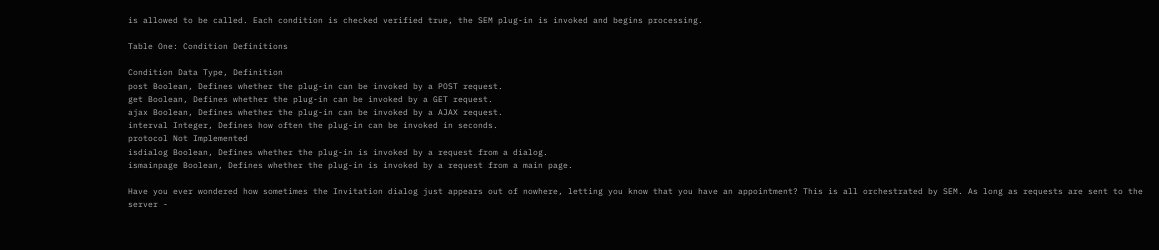is allowed to be called. Each condition is checked verified true, the SEM plug-in is invoked and begins processing.

Table One: Condition Definitions

Condition Data Type, Definition
post Boolean, Defines whether the plug-in can be invoked by a POST request.
get Boolean, Defines whether the plug-in can be invoked by a GET request.
ajax Boolean, Defines whether the plug-in can be invoked by a AJAX request.
interval Integer, Defines how often the plug-in can be invoked in seconds.
protocol Not Implemented
isdialog Boolean, Defines whether the plug-in is invoked by a request from a dialog.
ismainpage Boolean, Defines whether the plug-in is invoked by a request from a main page.

Have you ever wondered how sometimes the Invitation dialog just appears out of nowhere, letting you know that you have an appointment? This is all orchestrated by SEM. As long as requests are sent to the server -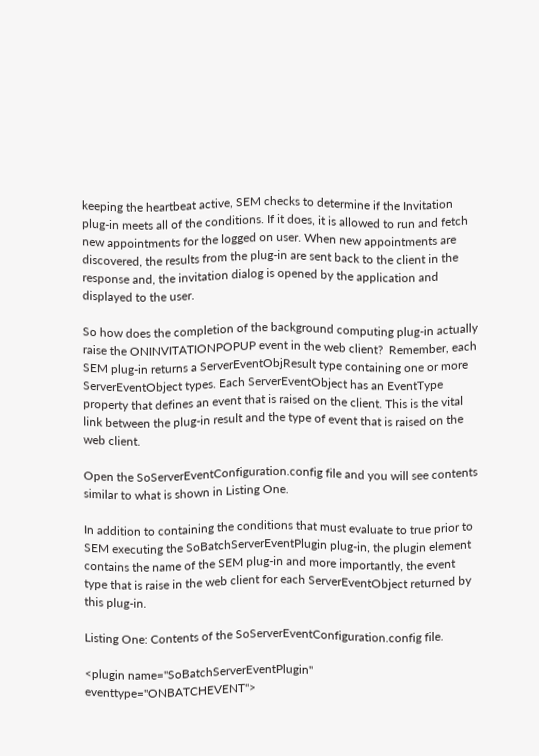keeping the heartbeat active, SEM checks to determine if the Invitation plug-in meets all of the conditions. If it does, it is allowed to run and fetch new appointments for the logged on user. When new appointments are discovered, the results from the plug-in are sent back to the client in the response and, the invitation dialog is opened by the application and displayed to the user.

So how does the completion of the background computing plug-in actually raise the ONINVITATIONPOPUP event in the web client?  Remember, each SEM plug-in returns a ServerEventObjResult type containing one or more ServerEventObject types. Each ServerEventObject has an EventType property that defines an event that is raised on the client. This is the vital link between the plug-in result and the type of event that is raised on the web client.

Open the SoServerEventConfiguration.config file and you will see contents similar to what is shown in Listing One.

In addition to containing the conditions that must evaluate to true prior to SEM executing the SoBatchServerEventPlugin plug-in, the plugin element contains the name of the SEM plug-in and more importantly, the event type that is raise in the web client for each ServerEventObject returned by this plug-in.

Listing One: Contents of the SoServerEventConfiguration.config file.

<plugin name="SoBatchServerEventPlugin" eventtype="ONBATCHEVENT">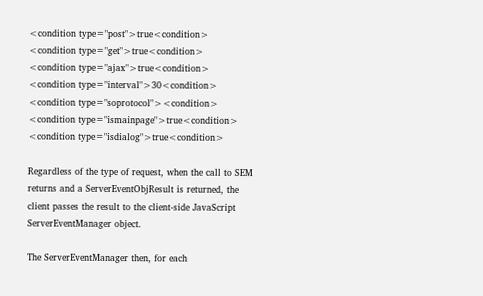<condition type="post">true<condition>
<condition type="get">true<condition>
<condition type="ajax">true<condition>
<condition type="interval">30<condition>
<condition type="soprotocol"><condition>
<condition type="ismainpage">true<condition>
<condition type="isdialog">true<condition>

Regardless of the type of request, when the call to SEM returns and a ServerEventObjResult is returned, the client passes the result to the client-side JavaScript ServerEventManager object.

The ServerEventManager then, for each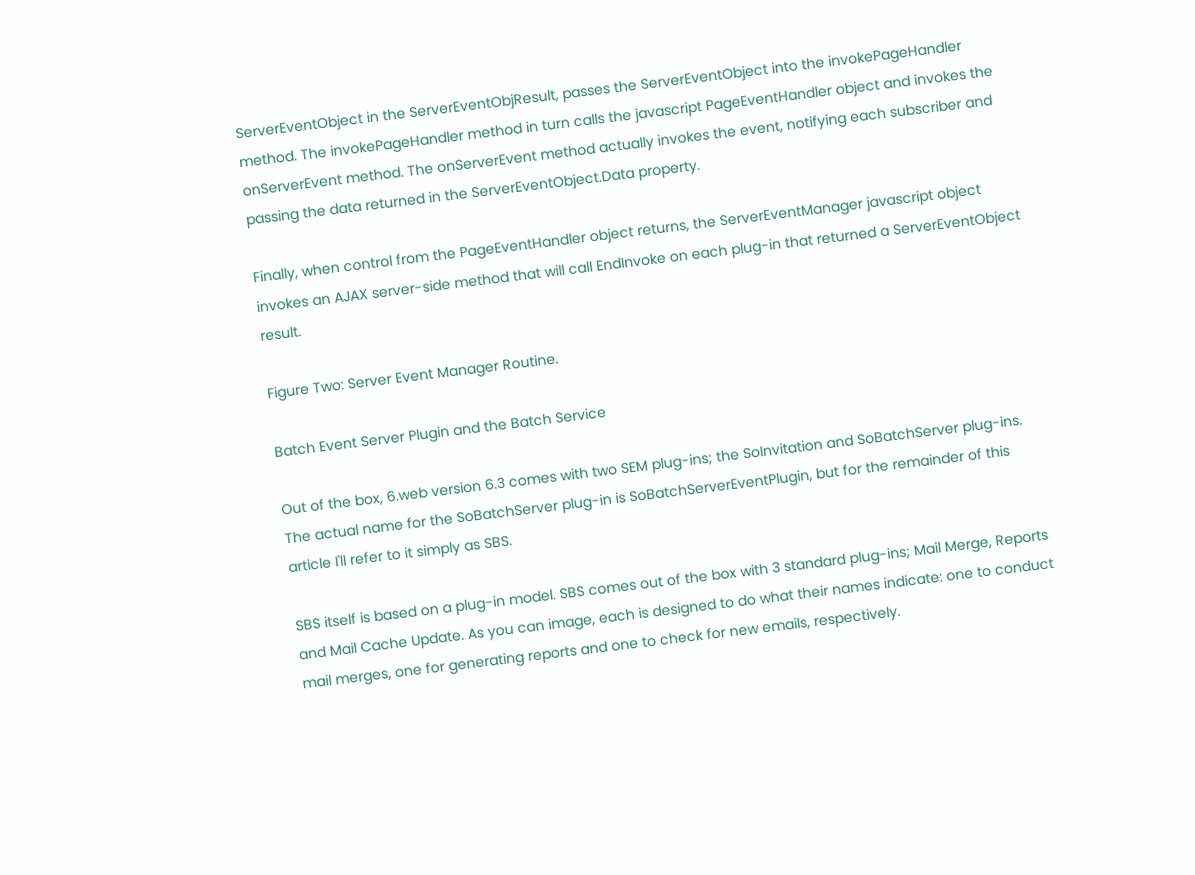ServerEventObject in the ServerEventObjResult, passes the ServerEventObject into the invokePageHandler method. The invokePageHandler method in turn calls the javascript PageEventHandler object and invokes the onServerEvent method. The onServerEvent method actually invokes the event, notifying each subscriber and passing the data returned in the ServerEventObject.Data property.

Finally, when control from the PageEventHandler object returns, the ServerEventManager javascript object invokes an AJAX server-side method that will call EndInvoke on each plug-in that returned a ServerEventObject result.

Figure Two: Server Event Manager Routine.

Batch Event Server Plugin and the Batch Service

Out of the box, 6.web version 6.3 comes with two SEM plug-ins; the SoInvitation and SoBatchServer plug-ins. The actual name for the SoBatchServer plug-in is SoBatchServerEventPlugin, but for the remainder of this article I'll refer to it simply as SBS.

SBS itself is based on a plug-in model. SBS comes out of the box with 3 standard plug-ins; Mail Merge, Reports and Mail Cache Update. As you can image, each is designed to do what their names indicate: one to conduct mail merges, one for generating reports and one to check for new emails, respectively.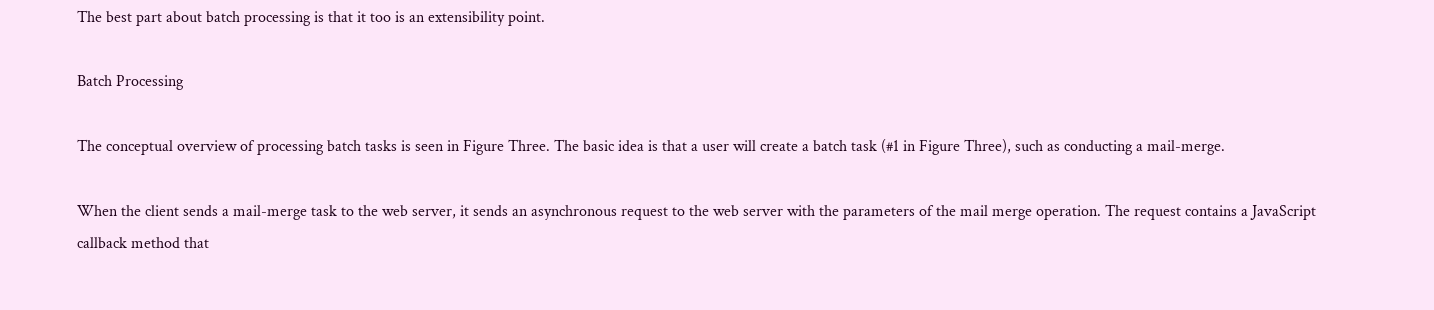The best part about batch processing is that it too is an extensibility point.

Batch Processing

The conceptual overview of processing batch tasks is seen in Figure Three. The basic idea is that a user will create a batch task (#1 in Figure Three), such as conducting a mail-merge.

When the client sends a mail-merge task to the web server, it sends an asynchronous request to the web server with the parameters of the mail merge operation. The request contains a JavaScript callback method that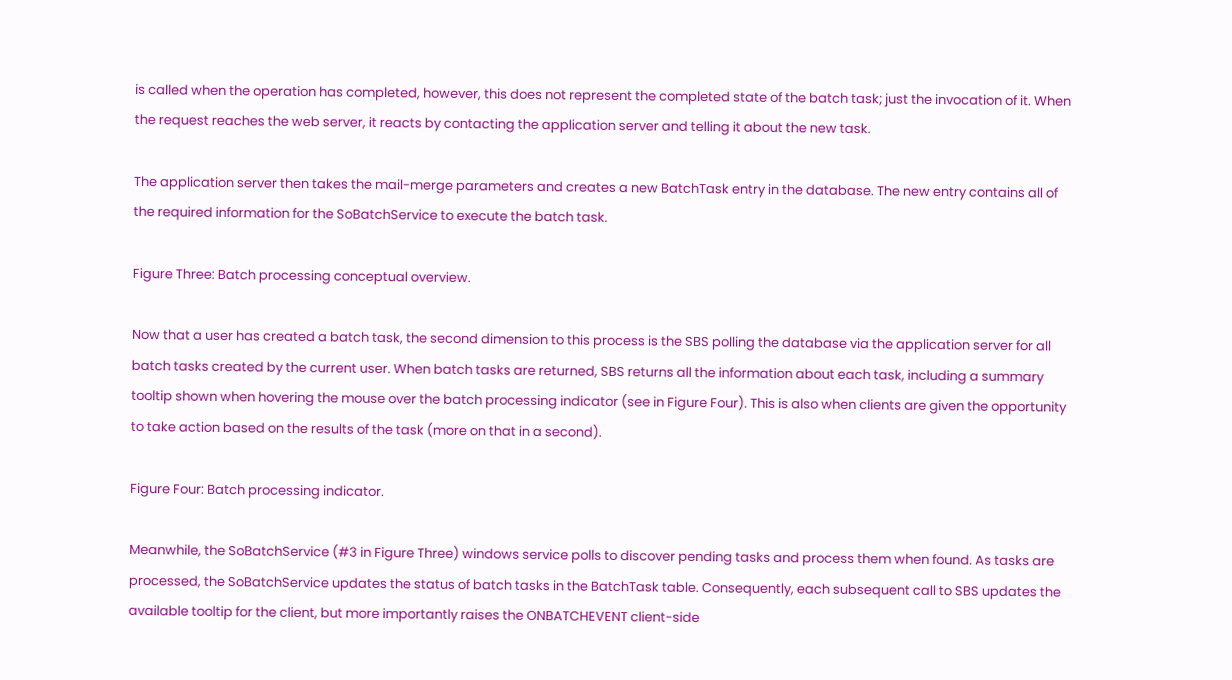is called when the operation has completed, however, this does not represent the completed state of the batch task; just the invocation of it. When the request reaches the web server, it reacts by contacting the application server and telling it about the new task.

The application server then takes the mail-merge parameters and creates a new BatchTask entry in the database. The new entry contains all of the required information for the SoBatchService to execute the batch task.

Figure Three: Batch processing conceptual overview.

Now that a user has created a batch task, the second dimension to this process is the SBS polling the database via the application server for all batch tasks created by the current user. When batch tasks are returned, SBS returns all the information about each task, including a summary tooltip shown when hovering the mouse over the batch processing indicator (see in Figure Four). This is also when clients are given the opportunity to take action based on the results of the task (more on that in a second).

Figure Four: Batch processing indicator.

Meanwhile, the SoBatchService (#3 in Figure Three) windows service polls to discover pending tasks and process them when found. As tasks are processed, the SoBatchService updates the status of batch tasks in the BatchTask table. Consequently, each subsequent call to SBS updates the available tooltip for the client, but more importantly raises the ONBATCHEVENT client-side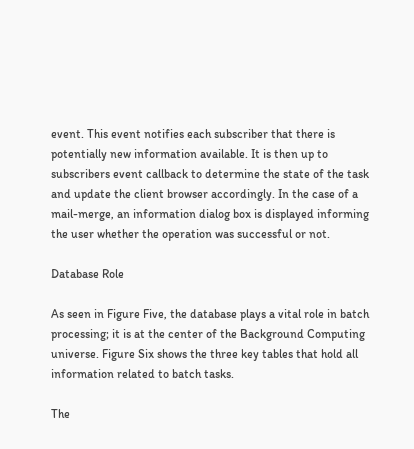event. This event notifies each subscriber that there is potentially new information available. It is then up to subscribers event callback to determine the state of the task and update the client browser accordingly. In the case of a mail-merge, an information dialog box is displayed informing the user whether the operation was successful or not.

Database Role

As seen in Figure Five, the database plays a vital role in batch processing; it is at the center of the Background Computing universe. Figure Six shows the three key tables that hold all information related to batch tasks.

The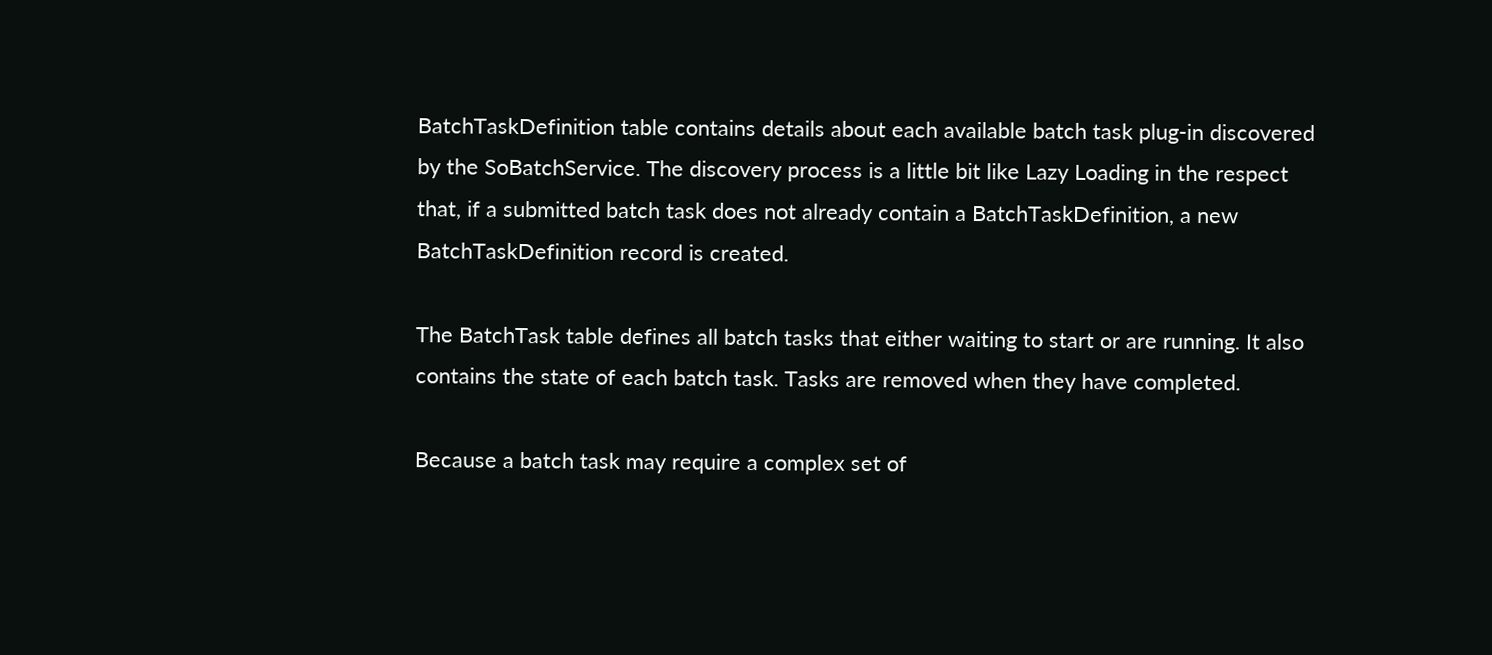BatchTaskDefinition table contains details about each available batch task plug-in discovered by the SoBatchService. The discovery process is a little bit like Lazy Loading in the respect that, if a submitted batch task does not already contain a BatchTaskDefinition, a new BatchTaskDefinition record is created.

The BatchTask table defines all batch tasks that either waiting to start or are running. It also contains the state of each batch task. Tasks are removed when they have completed.

Because a batch task may require a complex set of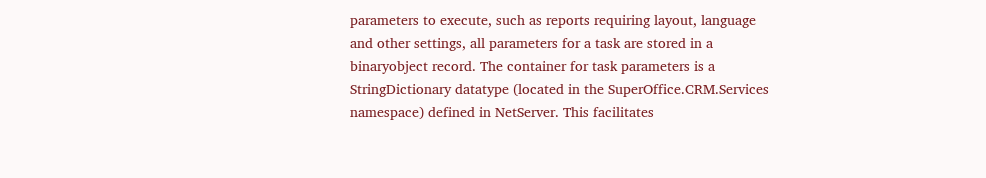parameters to execute, such as reports requiring layout, language and other settings, all parameters for a task are stored in a binaryobject record. The container for task parameters is a StringDictionary datatype (located in the SuperOffice.CRM.Services namespace) defined in NetServer. This facilitates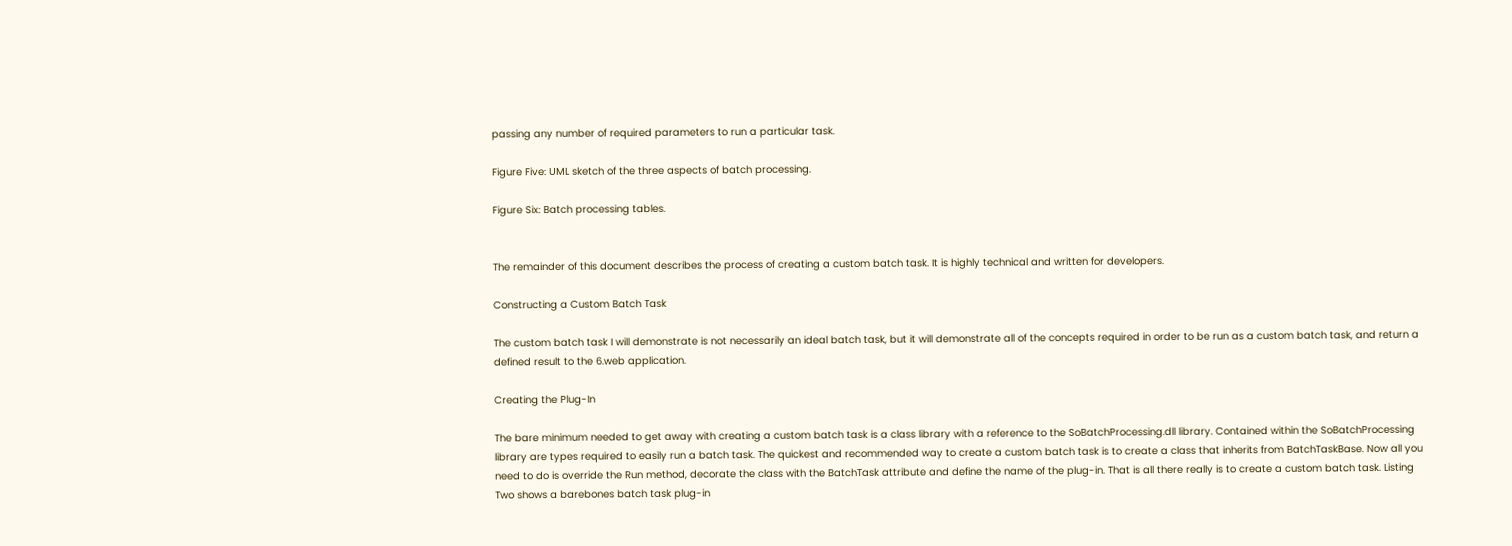passing any number of required parameters to run a particular task.

Figure Five: UML sketch of the three aspects of batch processing.

Figure Six: Batch processing tables.


The remainder of this document describes the process of creating a custom batch task. It is highly technical and written for developers.

Constructing a Custom Batch Task

The custom batch task I will demonstrate is not necessarily an ideal batch task, but it will demonstrate all of the concepts required in order to be run as a custom batch task, and return a defined result to the 6.web application.

Creating the Plug-In

The bare minimum needed to get away with creating a custom batch task is a class library with a reference to the SoBatchProcessing.dll library. Contained within the SoBatchProcessing library are types required to easily run a batch task. The quickest and recommended way to create a custom batch task is to create a class that inherits from BatchTaskBase. Now all you need to do is override the Run method, decorate the class with the BatchTask attribute and define the name of the plug-in. That is all there really is to create a custom batch task. Listing Two shows a barebones batch task plug-in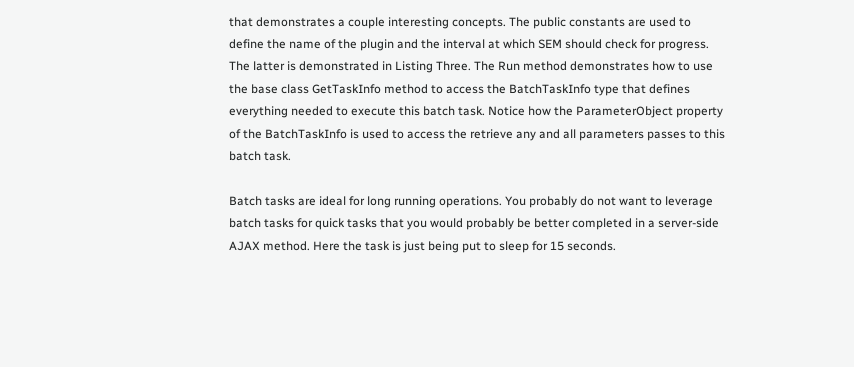that demonstrates a couple interesting concepts. The public constants are used to define the name of the plugin and the interval at which SEM should check for progress. The latter is demonstrated in Listing Three. The Run method demonstrates how to use the base class GetTaskInfo method to access the BatchTaskInfo type that defines everything needed to execute this batch task. Notice how the ParameterObject property of the BatchTaskInfo is used to access the retrieve any and all parameters passes to this batch task.

Batch tasks are ideal for long running operations. You probably do not want to leverage batch tasks for quick tasks that you would probably be better completed in a server-side AJAX method. Here the task is just being put to sleep for 15 seconds.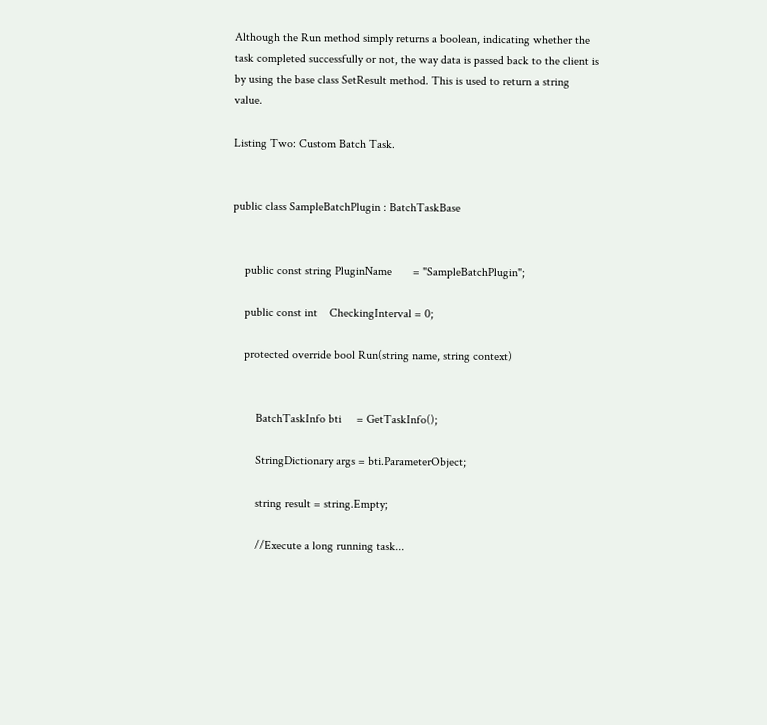Although the Run method simply returns a boolean, indicating whether the task completed successfully or not, the way data is passed back to the client is by using the base class SetResult method. This is used to return a string value.

Listing Two: Custom Batch Task.


public class SampleBatchPlugin : BatchTaskBase


    public const string PluginName       = "SampleBatchPlugin";

    public const int    CheckingInterval = 0;

    protected override bool Run(string name, string context)


        BatchTaskInfo bti     = GetTaskInfo();

        StringDictionary args = bti.ParameterObject;

        string result = string.Empty;

        //Execute a long running task...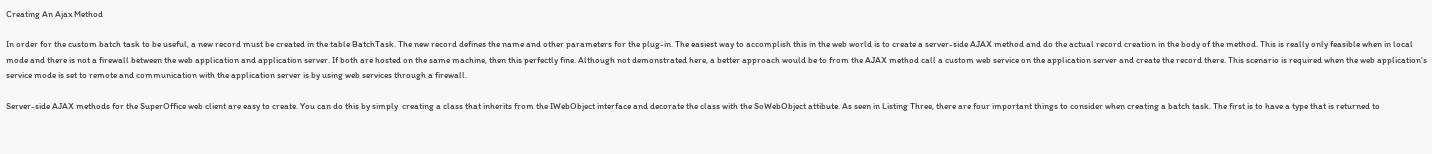Creating An Ajax Method

In order for the custom batch task to be useful, a new record must be created in the table BatchTask. The new record defines the name and other parameters for the plug-in. The easiest way to accomplish this in the web world is to create a server-side AJAX method and do the actual record creation in the body of the method. This is really only feasible when in local mode and there is not a firewall between the web application and application server. If both are hosted on the same machine, then this perfectly fine. Although not demonstrated here, a better approach would be to from the AJAX method call a custom web service on the application server and create the record there. This scenario is required when the web application's service mode is set to remote and communication with the application server is by using web services through a firewall.

Server-side AJAX methods for the SuperOffice web client are easy to create. You can do this by simply  creating a class that inherits from the IWebObject interface and decorate the class with the SoWebObject attibute. As seen in Listing Three, there are four important things to consider when creating a batch task. The first is to have a type that is returned to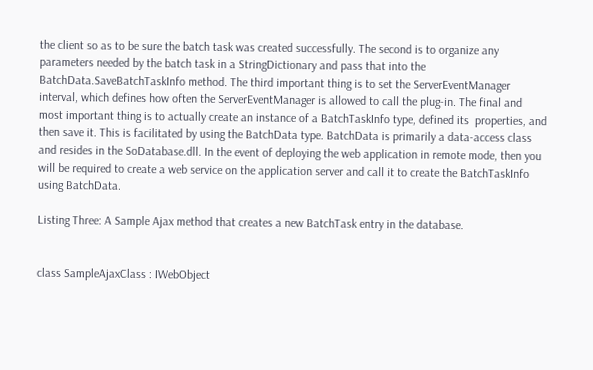the client so as to be sure the batch task was created successfully. The second is to organize any parameters needed by the batch task in a StringDictionary and pass that into the BatchData.SaveBatchTaskInfo method. The third important thing is to set the ServerEventManager interval, which defines how often the ServerEventManager is allowed to call the plug-in. The final and most important thing is to actually create an instance of a BatchTaskInfo type, defined its  properties, and then save it. This is facilitated by using the BatchData type. BatchData is primarily a data-access class and resides in the SoDatabase.dll. In the event of deploying the web application in remote mode, then you will be required to create a web service on the application server and call it to create the BatchTaskInfo using BatchData.

Listing Three: A Sample Ajax method that creates a new BatchTask entry in the database.


class SampleAjaxClass : IWebObject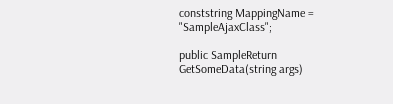conststring MappingName = "SampleAjaxClass";

public SampleReturn GetSomeData(string args)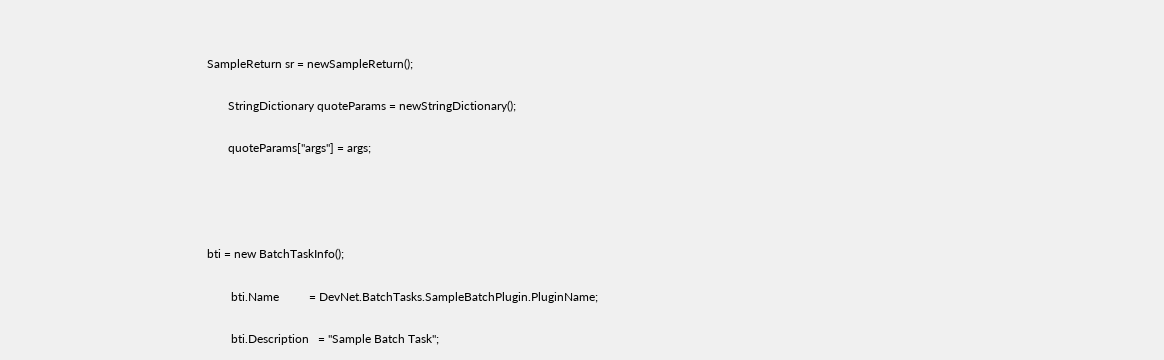SampleReturn sr = newSampleReturn();

       StringDictionary quoteParams = newStringDictionary();

       quoteParams["args"] = args;




bti = new BatchTaskInfo();

        bti.Name          = DevNet.BatchTasks.SampleBatchPlugin.PluginName;

        bti.Description   = "Sample Batch Task";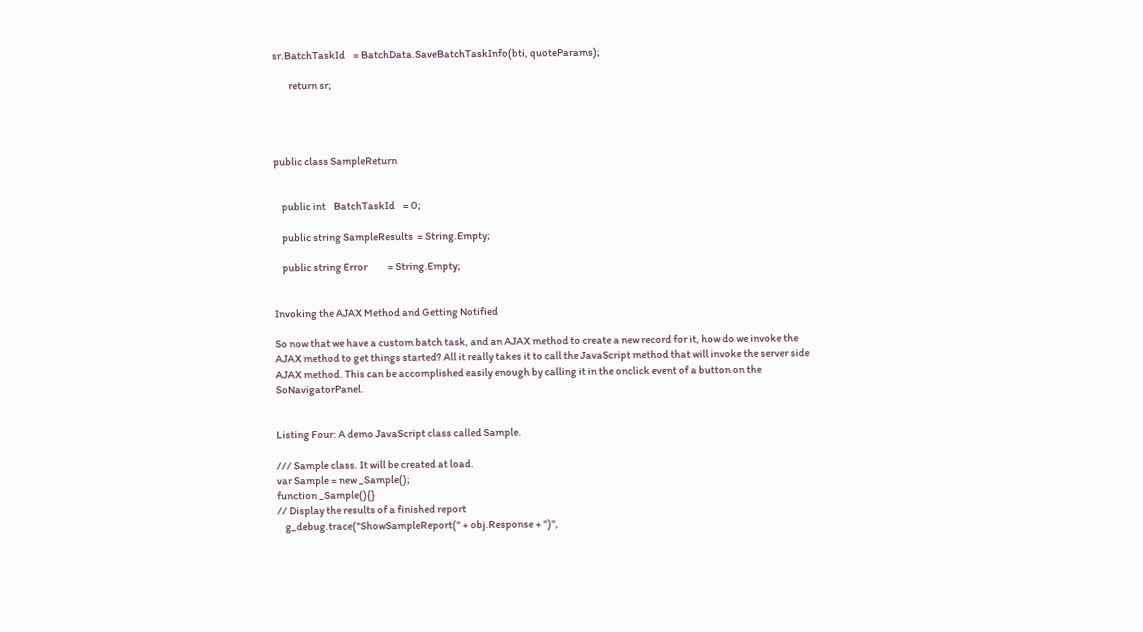sr.BatchTaskId    = BatchData.SaveBatchTaskInfo(bti, quoteParams);

        return sr;




public class SampleReturn


    public int    BatchTaskId    = 0;

    public string SampleResults  = String.Empty;

    public string Error          = String.Empty;


Invoking the AJAX Method and Getting Notified

So now that we have a custom batch task, and an AJAX method to create a new record for it, how do we invoke the AJAX method to get things started? All it really takes it to call the JavaScript method that will invoke the server side AJAX method. This can be accomplished easily enough by calling it in the onclick event of a button on the SoNavigatorPanel.


Listing Four: A demo JavaScript class called Sample.

/// Sample class. It will be created at load.
var Sample = new _Sample();
function _Sample(){}
// Display the results of a finished report
    g_debug.trace("ShowSampleReport(" + obj.Response + ")",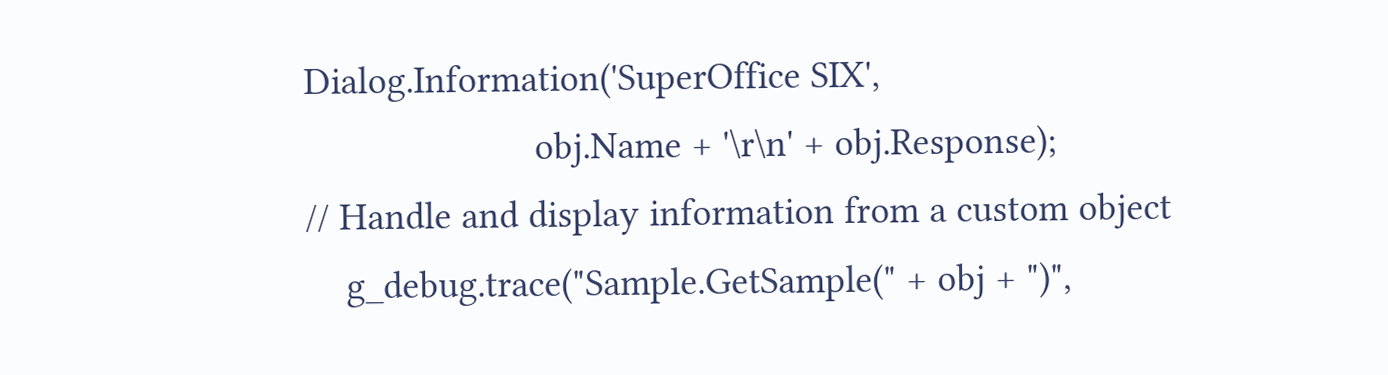Dialog.Information('SuperOffice SIX',
                       obj.Name + '\r\n' + obj.Response);
// Handle and display information from a custom object
    g_debug.trace("Sample.GetSample(" + obj + ")",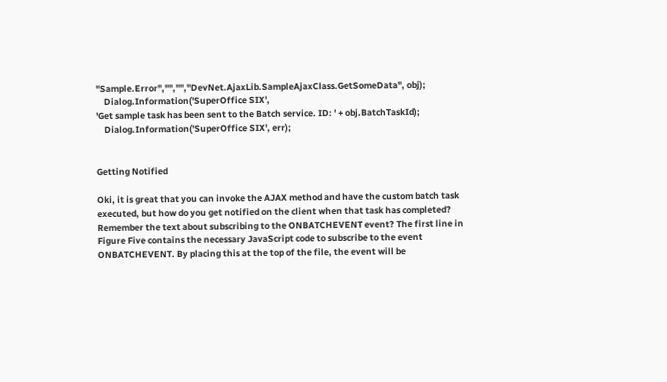"Sample.Error","","","DevNet.AjaxLib.SampleAjaxClass.GetSomeData", obj);
    Dialog.Information('SuperOffice SIX',
'Get sample task has been sent to the Batch service. ID: ' + obj.BatchTaskId);
    Dialog.Information('SuperOffice SIX', err);


Getting Notified

Oki, it is great that you can invoke the AJAX method and have the custom batch task executed, but how do you get notified on the client when that task has completed? Remember the text about subscribing to the ONBATCHEVENT event? The first line in Figure Five contains the necessary JavaScript code to subscribe to the event ONBATCHEVENT. By placing this at the top of the file, the event will be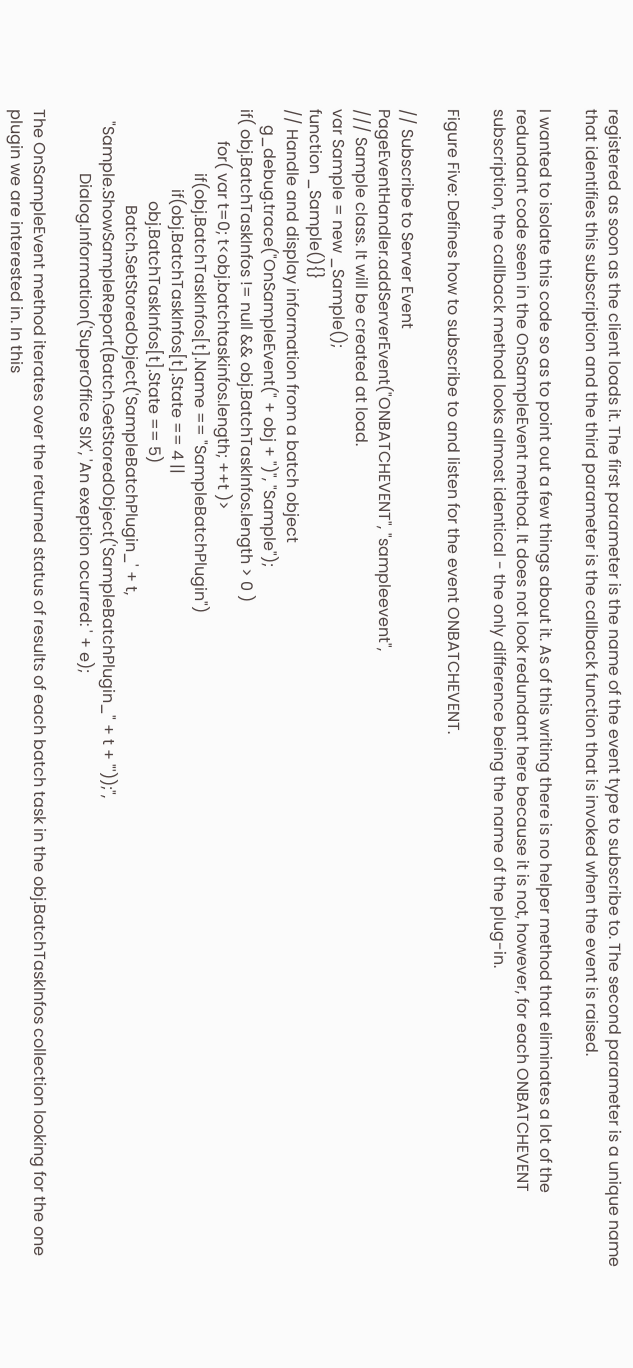registered as soon as the client loads it. The first parameter is the name of the event type to subscribe to. The second parameter is a unique name that identifies this subscription and the third parameter is the callback function that is invoked when the event is raised.

I wanted to isolate this code so as to point out a few things about it. As of this writing there is no helper method that eliminates a lot of the redundant code seen in the OnSampleEvent method. It does not look redundant here because it is not, however, for each ONBATCHEVENT subscription, the callback method looks almost identical - the only difference being the name of the plug-in.

Figure Five: Defines how to subscribe to and listen for the event ONBATCHEVENT.

// Subscribe to Server Event
PageEventHandler.addServerEvent("ONBATCHEVENT", "sampleevent",
/// Sample class. It will be created at load.
var Sample = new _Sample();
function _Sample(){}
// Handle and display information from a batch object
    g_debug.trace("OnSampleEvent(" + obj + ")", "Sample");
if( obj.BatchTaskInfos != null && obj.BatchTaskInfos.length > 0 )
        for( var t=0; t<obj.batchtaskinfos.length; ++t )>
                if(obj.BatchTaskInfos[t].Name == "SampleBatchPlugin")
                    if(obj.BatchTaskInfos[t].State == 4 ||
                       obj.BatchTaskInfos[t].State == 5)
                        Batch.SetStoredObject('SampleBatchPlugin_' + t,
   "Sample.ShowSampleReport(Batch.GetStoredObject('SampleBatchPlugin_" + t + "'));",
                Dialog.Information('SuperOffice SIX', 'An exeption ocurred: ' + e);

The OnSampleEvent method iterates over the returned status of results of each batch task in the obj.BatchTaskInfos collection looking for the one plugin we are interested in. In this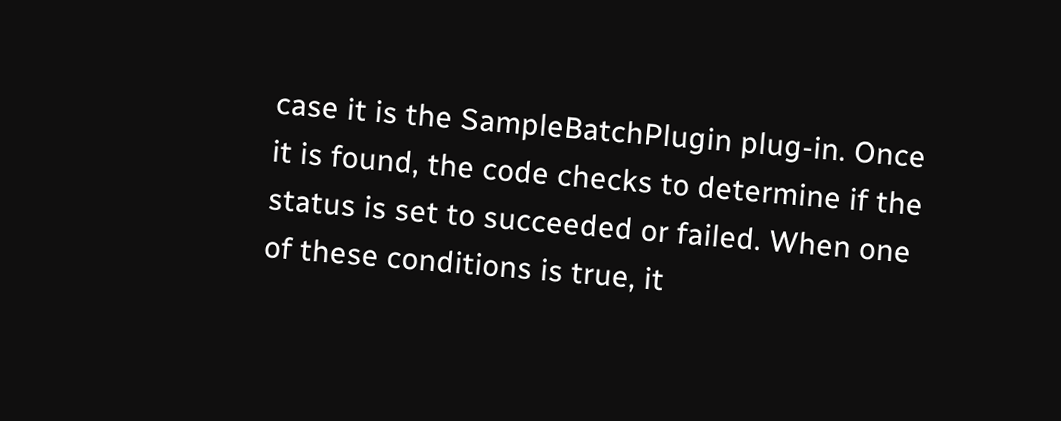case it is the SampleBatchPlugin plug-in. Once it is found, the code checks to determine if the status is set to succeeded or failed. When one of these conditions is true, it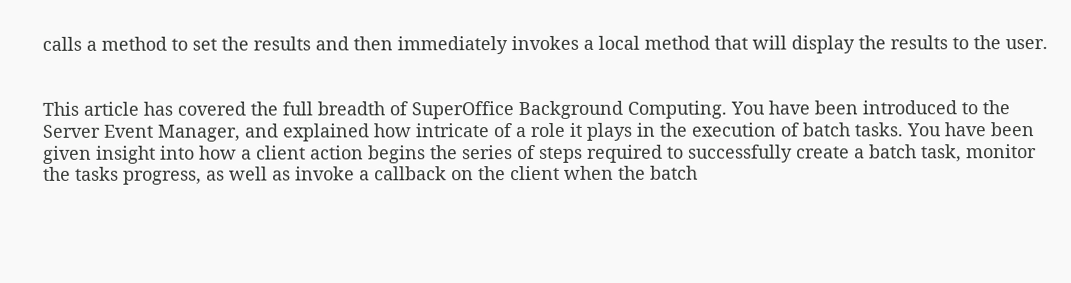calls a method to set the results and then immediately invokes a local method that will display the results to the user.


This article has covered the full breadth of SuperOffice Background Computing. You have been introduced to the Server Event Manager, and explained how intricate of a role it plays in the execution of batch tasks. You have been given insight into how a client action begins the series of steps required to successfully create a batch task, monitor the tasks progress, as well as invoke a callback on the client when the batch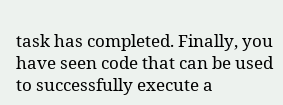task has completed. Finally, you have seen code that can be used to successfully execute a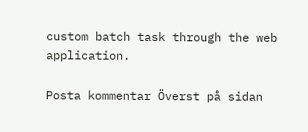custom batch task through the web application.

Posta kommentar Överst på sidan